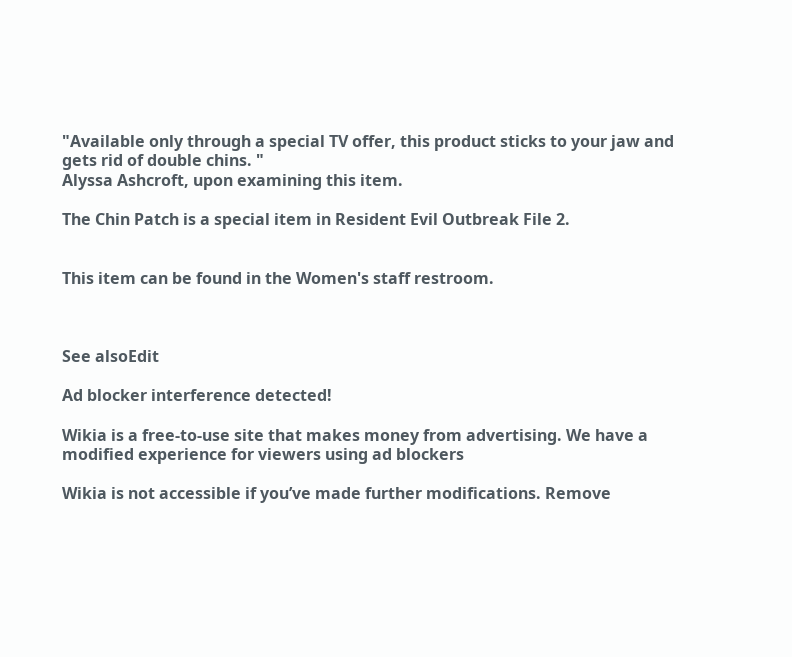"Available only through a special TV offer, this product sticks to your jaw and gets rid of double chins. "
Alyssa Ashcroft, upon examining this item.

The Chin Patch is a special item in Resident Evil Outbreak File 2.


This item can be found in the Women's staff restroom.



See alsoEdit

Ad blocker interference detected!

Wikia is a free-to-use site that makes money from advertising. We have a modified experience for viewers using ad blockers

Wikia is not accessible if you’ve made further modifications. Remove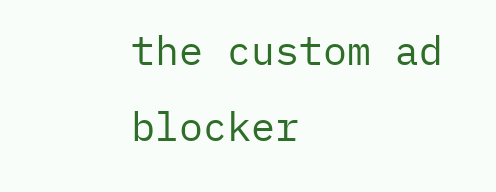the custom ad blocker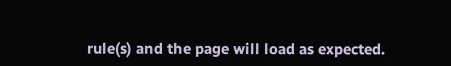rule(s) and the page will load as expected.